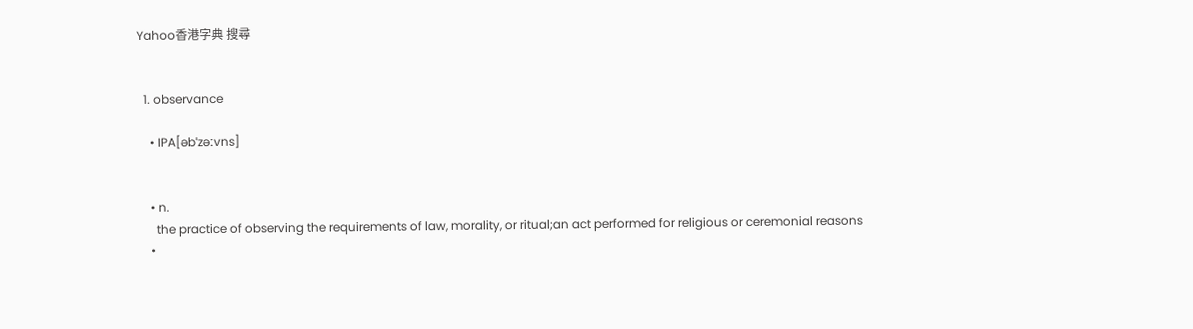Yahoo香港字典 搜尋


  1. observance

    • IPA[əbˈzəːvns]


    • n.
      the practice of observing the requirements of law, morality, or ritual;an act performed for religious or ceremonial reasons
    •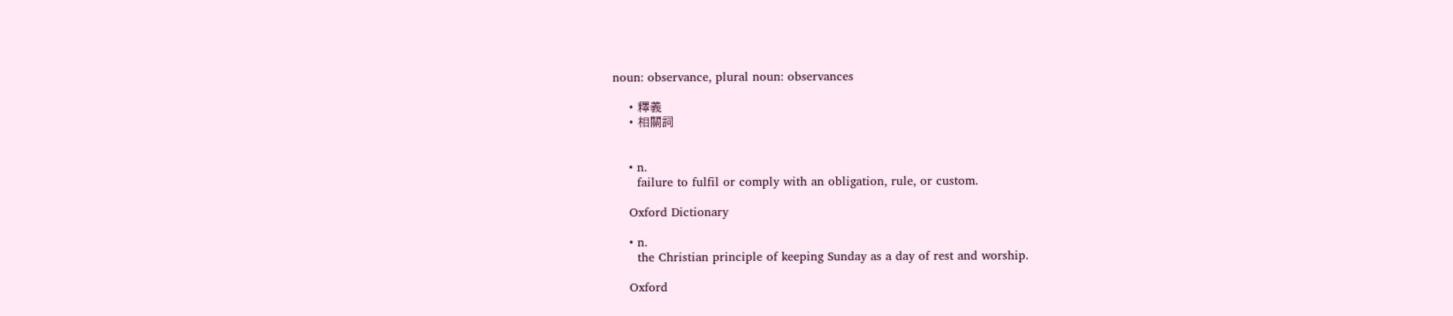noun: observance, plural noun: observances

    • 釋義
    • 相關詞


    • n.
      failure to fulfil or comply with an obligation, rule, or custom.

    Oxford Dictionary

    • n.
      the Christian principle of keeping Sunday as a day of rest and worship.

    Oxford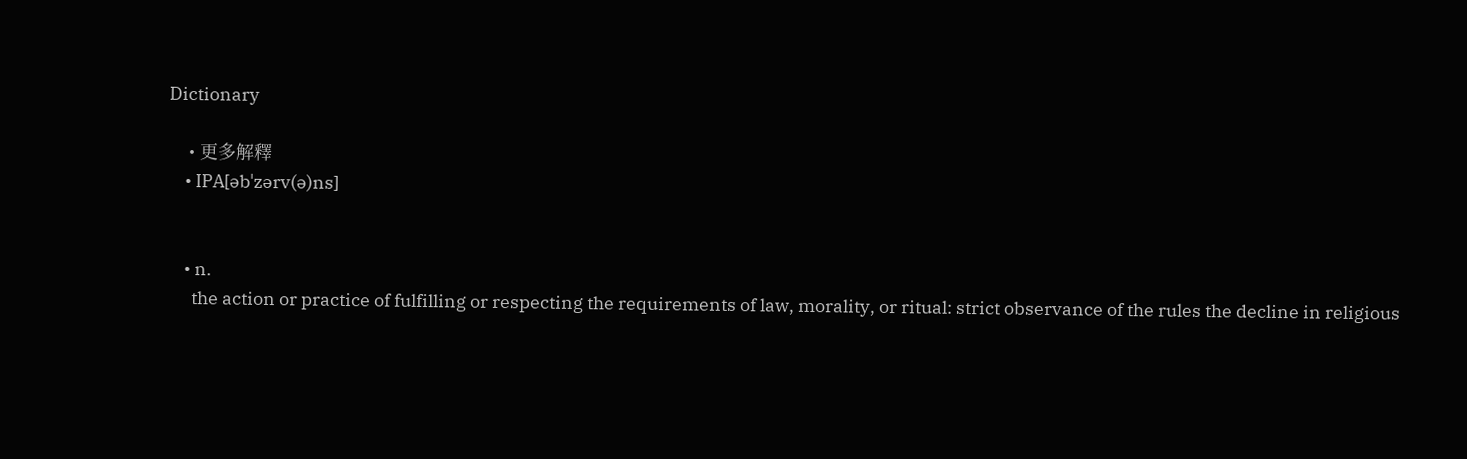Dictionary

    • 更多解釋
    • IPA[əbˈzərv(ə)ns]


    • n.
      the action or practice of fulfilling or respecting the requirements of law, morality, or ritual: strict observance of the rules the decline in religious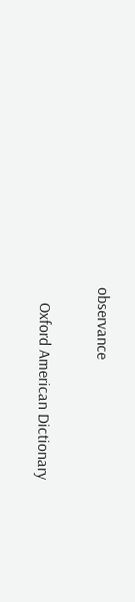observance

    Oxford American Dictionary